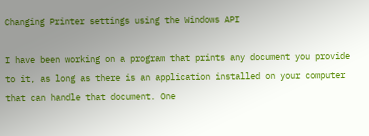Changing Printer settings using the Windows API

I have been working on a program that prints any document you provide to it, as long as there is an application installed on your computer that can handle that document. One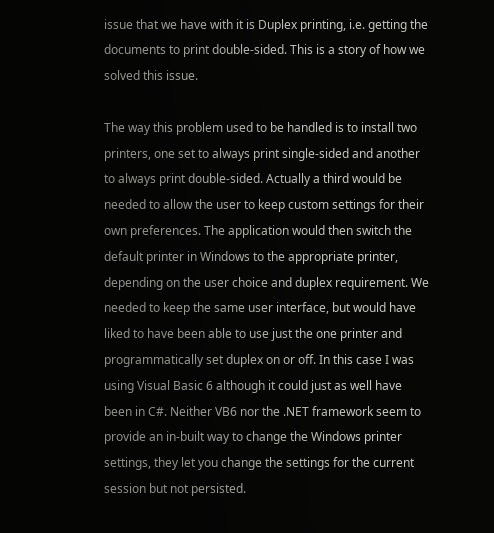issue that we have with it is Duplex printing, i.e. getting the documents to print double-sided. This is a story of how we solved this issue.

The way this problem used to be handled is to install two printers, one set to always print single-sided and another to always print double-sided. Actually a third would be needed to allow the user to keep custom settings for their own preferences. The application would then switch the default printer in Windows to the appropriate printer, depending on the user choice and duplex requirement. We needed to keep the same user interface, but would have liked to have been able to use just the one printer and programmatically set duplex on or off. In this case I was using Visual Basic 6 although it could just as well have been in C#. Neither VB6 nor the .NET framework seem to provide an in-built way to change the Windows printer settings, they let you change the settings for the current session but not persisted.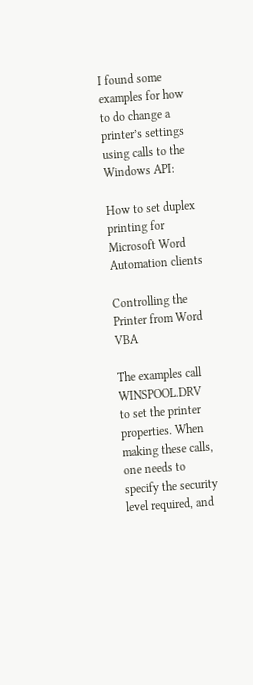I found some examples for how to do change a printer’s settings using calls to the Windows API:

How to set duplex printing for Microsoft Word Automation clients

Controlling the Printer from Word VBA

The examples call WINSPOOL.DRV to set the printer properties. When making these calls, one needs to specify the security level required, and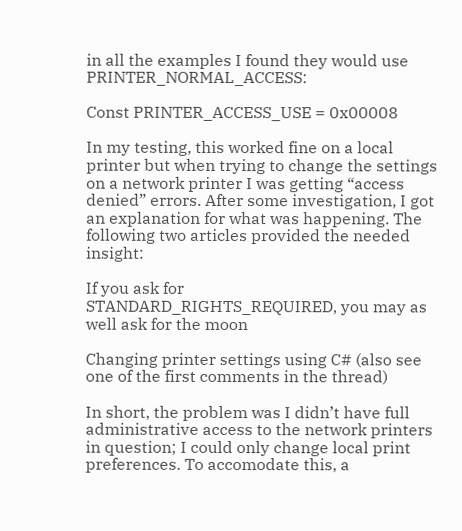in all the examples I found they would use PRINTER_NORMAL_ACCESS:

Const PRINTER_ACCESS_USE = 0x00008

In my testing, this worked fine on a local printer but when trying to change the settings on a network printer I was getting “access denied” errors. After some investigation, I got an explanation for what was happening. The following two articles provided the needed insight:

If you ask for STANDARD_RIGHTS_REQUIRED, you may as well ask for the moon

Changing printer settings using C# (also see one of the first comments in the thread)

In short, the problem was I didn’t have full administrative access to the network printers in question; I could only change local print preferences. To accomodate this, a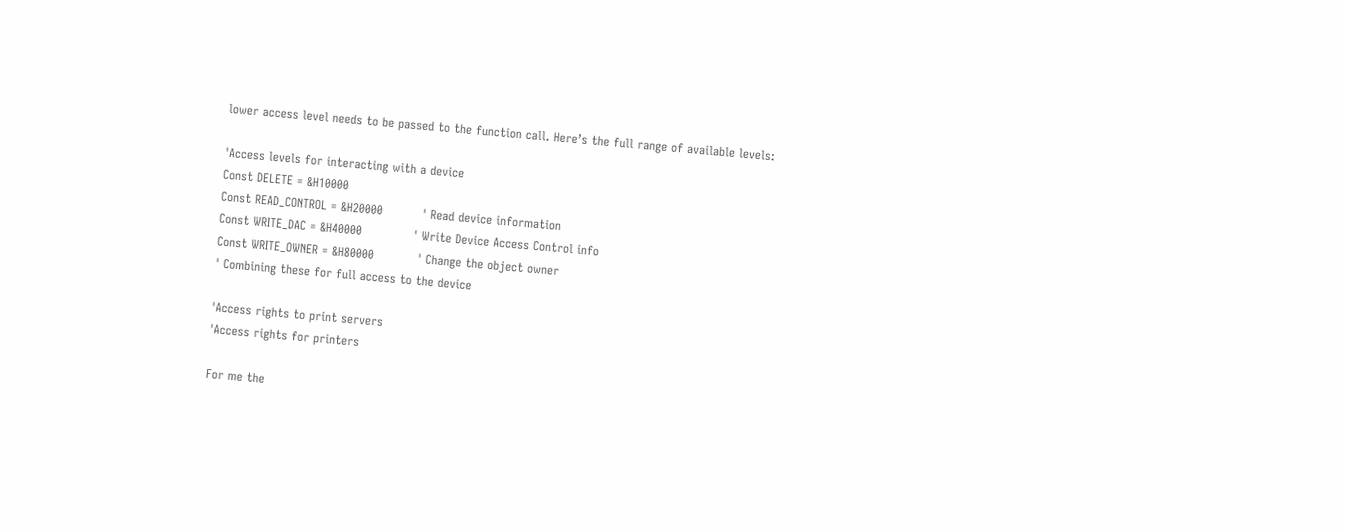lower access level needs to be passed to the function call. Here’s the full range of available levels:

'Access levels for interacting with a device
Const DELETE = &H10000
Const READ_CONTROL = &H20000          ' Read device information
Const WRITE_DAC = &H40000             ' Write Device Access Control info
Const WRITE_OWNER = &H80000           ' Change the object owner
' Combining these for full access to the device

'Access rights to print servers
'Access rights for printers

For me the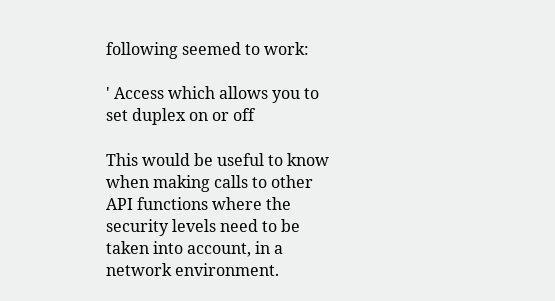following seemed to work:

' Access which allows you to set duplex on or off

This would be useful to know when making calls to other API functions where the security levels need to be taken into account, in a network environment.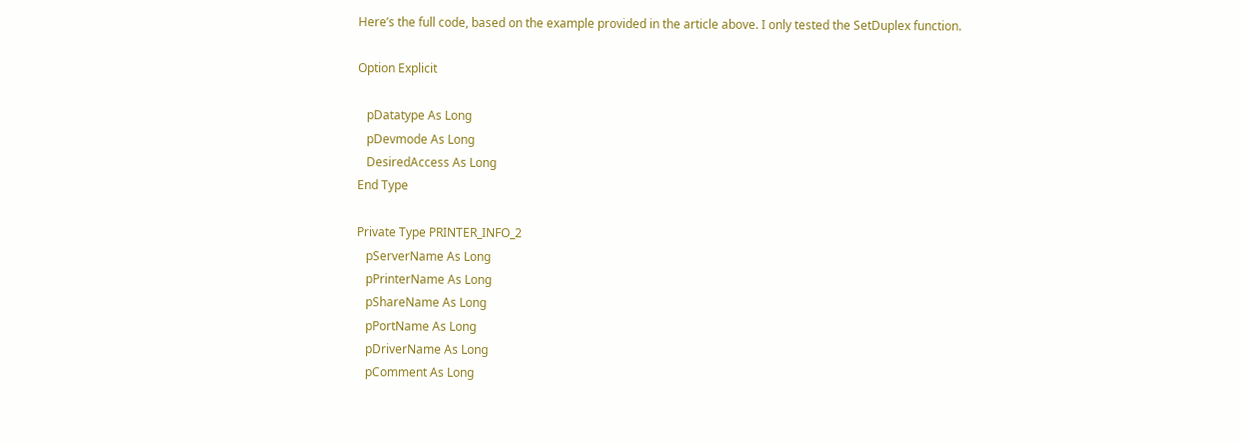Here’s the full code, based on the example provided in the article above. I only tested the SetDuplex function.

Option Explicit

   pDatatype As Long
   pDevmode As Long
   DesiredAccess As Long
End Type

Private Type PRINTER_INFO_2
   pServerName As Long
   pPrinterName As Long
   pShareName As Long
   pPortName As Long
   pDriverName As Long
   pComment As Long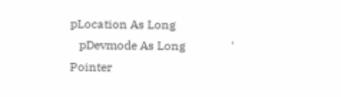pLocation As Long
   pDevmode As Long               ' Pointer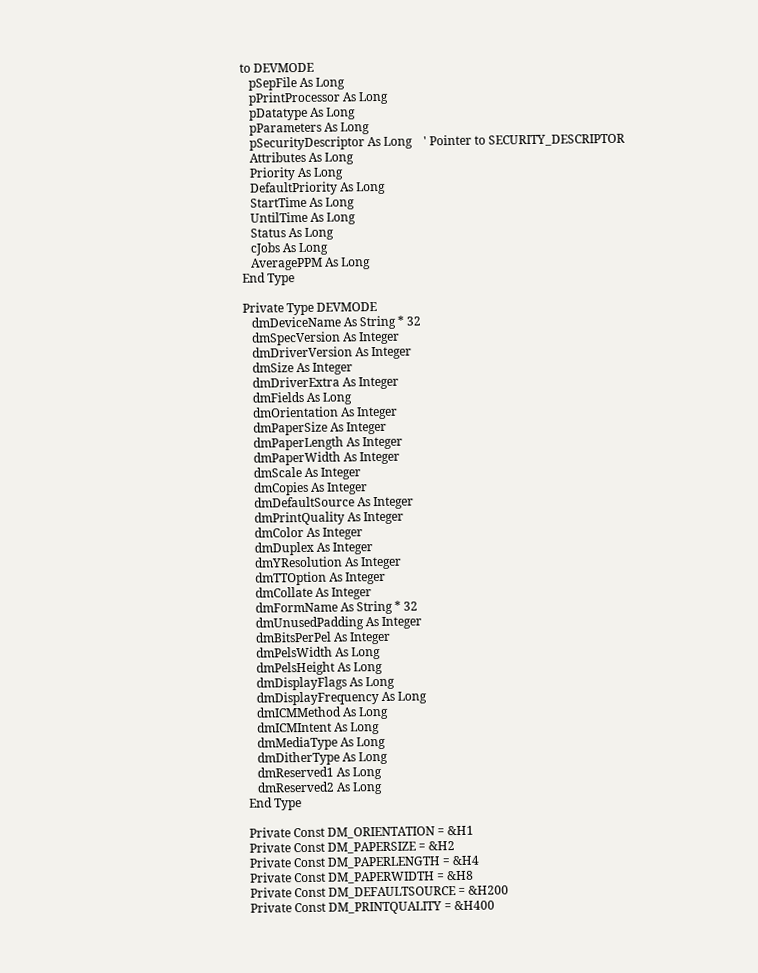to DEVMODE
   pSepFile As Long
   pPrintProcessor As Long
   pDatatype As Long
   pParameters As Long
   pSecurityDescriptor As Long    ' Pointer to SECURITY_DESCRIPTOR
   Attributes As Long
   Priority As Long
   DefaultPriority As Long
   StartTime As Long
   UntilTime As Long
   Status As Long
   cJobs As Long
   AveragePPM As Long
End Type

Private Type DEVMODE
   dmDeviceName As String * 32
   dmSpecVersion As Integer
   dmDriverVersion As Integer
   dmSize As Integer
   dmDriverExtra As Integer
   dmFields As Long
   dmOrientation As Integer
   dmPaperSize As Integer
   dmPaperLength As Integer
   dmPaperWidth As Integer
   dmScale As Integer
   dmCopies As Integer
   dmDefaultSource As Integer
   dmPrintQuality As Integer
   dmColor As Integer
   dmDuplex As Integer
   dmYResolution As Integer
   dmTTOption As Integer
   dmCollate As Integer
   dmFormName As String * 32
   dmUnusedPadding As Integer
   dmBitsPerPel As Integer
   dmPelsWidth As Long
   dmPelsHeight As Long
   dmDisplayFlags As Long
   dmDisplayFrequency As Long
   dmICMMethod As Long
   dmICMIntent As Long
   dmMediaType As Long
   dmDitherType As Long
   dmReserved1 As Long
   dmReserved2 As Long
End Type

Private Const DM_ORIENTATION = &H1
Private Const DM_PAPERSIZE = &H2
Private Const DM_PAPERLENGTH = &H4
Private Const DM_PAPERWIDTH = &H8
Private Const DM_DEFAULTSOURCE = &H200
Private Const DM_PRINTQUALITY = &H400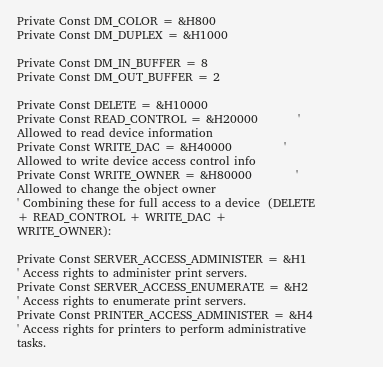Private Const DM_COLOR = &H800
Private Const DM_DUPLEX = &H1000

Private Const DM_IN_BUFFER = 8
Private Const DM_OUT_BUFFER = 2

Private Const DELETE = &H10000
Private Const READ_CONTROL = &H20000          ' Allowed to read device information
Private Const WRITE_DAC = &H40000             ' Allowed to write device access control info
Private Const WRITE_OWNER = &H80000           ' Allowed to change the object owner
' Combining these for full access to a device  (DELETE + READ_CONTROL + WRITE_DAC + WRITE_OWNER):

Private Const SERVER_ACCESS_ADMINISTER = &H1  ' Access rights to administer print servers.
Private Const SERVER_ACCESS_ENUMERATE = &H2   ' Access rights to enumerate print servers.
Private Const PRINTER_ACCESS_ADMINISTER = &H4 ' Access rights for printers to perform administrative tasks.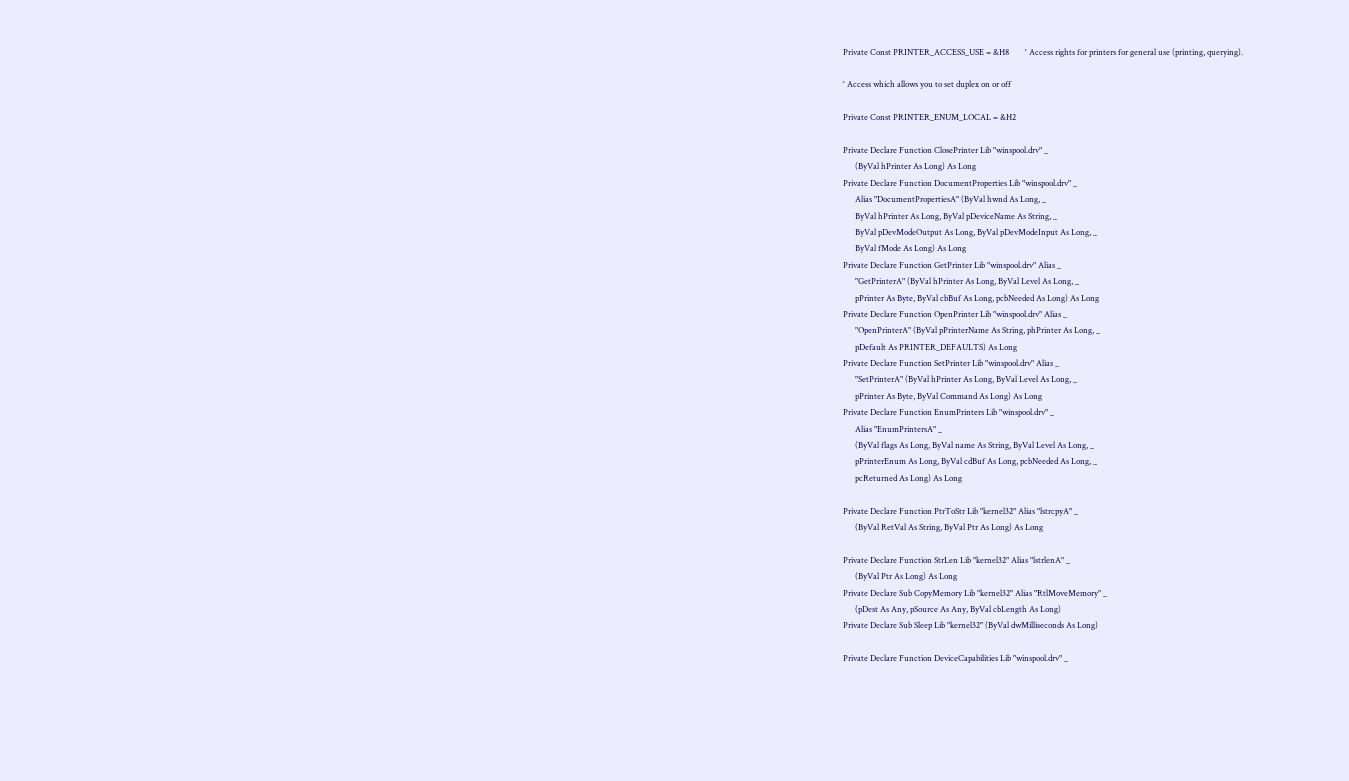Private Const PRINTER_ACCESS_USE = &H8        ' Access rights for printers for general use (printing, querying).

' Access which allows you to set duplex on or off

Private Const PRINTER_ENUM_LOCAL = &H2

Private Declare Function ClosePrinter Lib "winspool.drv" _
      (ByVal hPrinter As Long) As Long
Private Declare Function DocumentProperties Lib "winspool.drv" _
      Alias "DocumentPropertiesA" (ByVal hwnd As Long, _
      ByVal hPrinter As Long, ByVal pDeviceName As String, _
      ByVal pDevModeOutput As Long, ByVal pDevModeInput As Long, _
      ByVal fMode As Long) As Long
Private Declare Function GetPrinter Lib "winspool.drv" Alias _
      "GetPrinterA" (ByVal hPrinter As Long, ByVal Level As Long, _
      pPrinter As Byte, ByVal cbBuf As Long, pcbNeeded As Long) As Long
Private Declare Function OpenPrinter Lib "winspool.drv" Alias _
      "OpenPrinterA" (ByVal pPrinterName As String, phPrinter As Long, _
      pDefault As PRINTER_DEFAULTS) As Long
Private Declare Function SetPrinter Lib "winspool.drv" Alias _
      "SetPrinterA" (ByVal hPrinter As Long, ByVal Level As Long, _
      pPrinter As Byte, ByVal Command As Long) As Long
Private Declare Function EnumPrinters Lib "winspool.drv" _
      Alias "EnumPrintersA" _
      (ByVal flags As Long, ByVal name As String, ByVal Level As Long, _
      pPrinterEnum As Long, ByVal cdBuf As Long, pcbNeeded As Long, _
      pcReturned As Long) As Long

Private Declare Function PtrToStr Lib "kernel32" Alias "lstrcpyA" _
      (ByVal RetVal As String, ByVal Ptr As Long) As Long

Private Declare Function StrLen Lib "kernel32" Alias "lstrlenA" _
      (ByVal Ptr As Long) As Long
Private Declare Sub CopyMemory Lib "kernel32" Alias "RtlMoveMemory" _
      (pDest As Any, pSource As Any, ByVal cbLength As Long)
Private Declare Sub Sleep Lib "kernel32" (ByVal dwMilliseconds As Long)

Private Declare Function DeviceCapabilities Lib "winspool.drv" _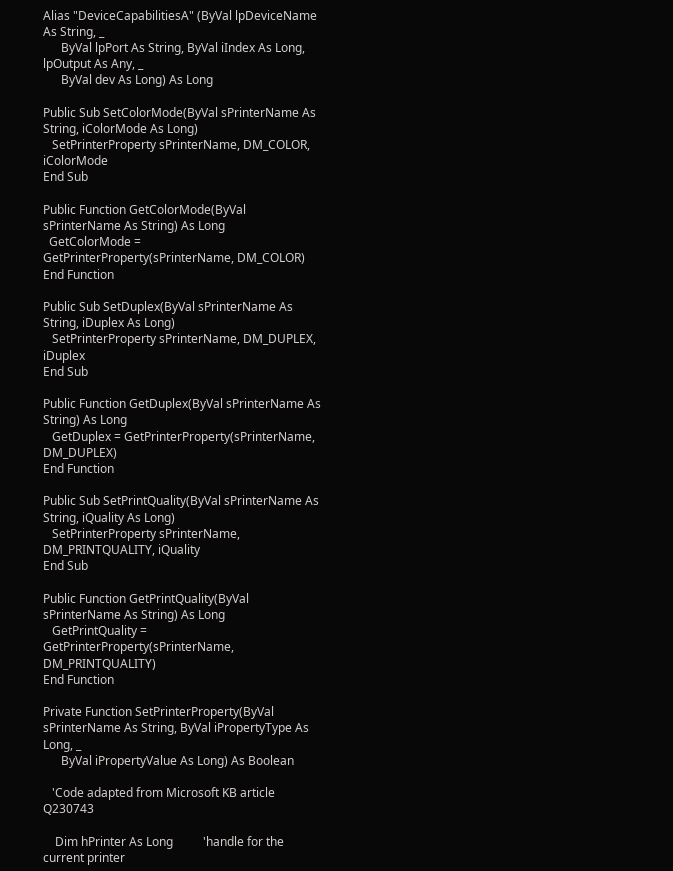Alias "DeviceCapabilitiesA" (ByVal lpDeviceName As String, _
      ByVal lpPort As String, ByVal iIndex As Long, lpOutput As Any, _
      ByVal dev As Long) As Long

Public Sub SetColorMode(ByVal sPrinterName As String, iColorMode As Long)
   SetPrinterProperty sPrinterName, DM_COLOR, iColorMode
End Sub

Public Function GetColorMode(ByVal sPrinterName As String) As Long
  GetColorMode = GetPrinterProperty(sPrinterName, DM_COLOR)
End Function

Public Sub SetDuplex(ByVal sPrinterName As String, iDuplex As Long)
   SetPrinterProperty sPrinterName, DM_DUPLEX, iDuplex
End Sub

Public Function GetDuplex(ByVal sPrinterName As String) As Long
   GetDuplex = GetPrinterProperty(sPrinterName, DM_DUPLEX)
End Function

Public Sub SetPrintQuality(ByVal sPrinterName As String, iQuality As Long)
   SetPrinterProperty sPrinterName, DM_PRINTQUALITY, iQuality
End Sub

Public Function GetPrintQuality(ByVal sPrinterName As String) As Long
   GetPrintQuality = GetPrinterProperty(sPrinterName, DM_PRINTQUALITY)
End Function

Private Function SetPrinterProperty(ByVal sPrinterName As String, ByVal iPropertyType As Long, _
      ByVal iPropertyValue As Long) As Boolean

   'Code adapted from Microsoft KB article Q230743

    Dim hPrinter As Long          'handle for the current printer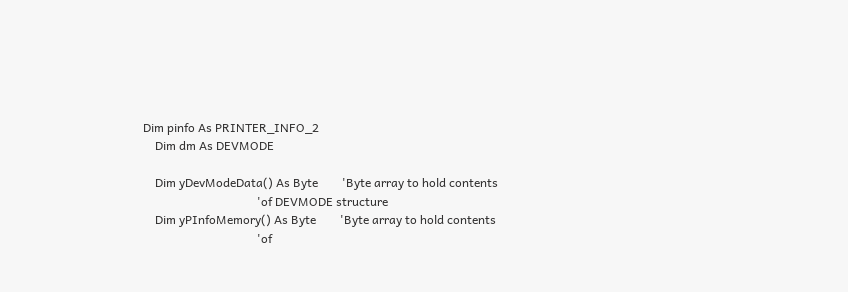Dim pinfo As PRINTER_INFO_2
    Dim dm As DEVMODE

    Dim yDevModeData() As Byte        'Byte array to hold contents
                                      'of DEVMODE structure
    Dim yPInfoMemory() As Byte        'Byte array to hold contents
                                      'of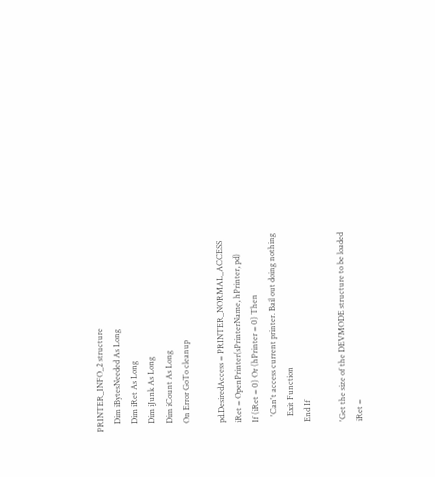PRINTER_INFO_2 structure
    Dim iBytesNeeded As Long
    Dim iRet As Long
    Dim iJunk As Long
    Dim iCount As Long
    On Error GoTo cleanup

    pd.DesiredAccess = PRINTER_NORMAL_ACCESS
    iRet = OpenPrinter(sPrinterName, hPrinter, pd)
    If (iRet = 0) Or (hPrinter = 0) Then
       'Can't access current printer. Bail out doing nothing
       Exit Function
    End If

    'Get the size of the DEVMODE structure to be loaded
    iRet =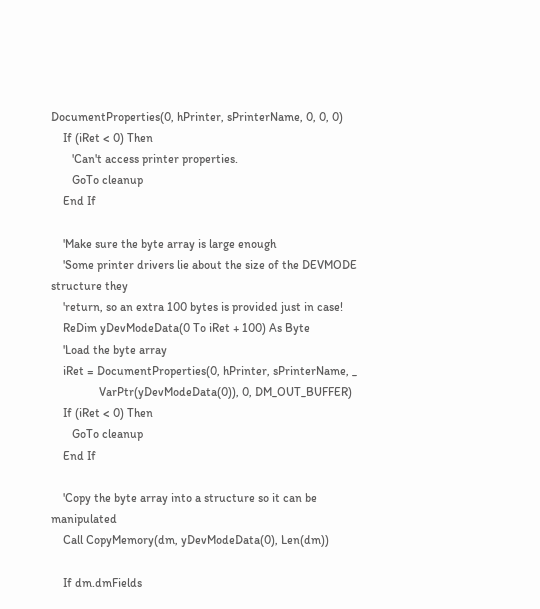DocumentProperties(0, hPrinter, sPrinterName, 0, 0, 0)
    If (iRet < 0) Then
       'Can't access printer properties.
       GoTo cleanup
    End If

    'Make sure the byte array is large enough
    'Some printer drivers lie about the size of the DEVMODE structure they
    'return, so an extra 100 bytes is provided just in case!
    ReDim yDevModeData(0 To iRet + 100) As Byte
    'Load the byte array
    iRet = DocumentProperties(0, hPrinter, sPrinterName, _
                VarPtr(yDevModeData(0)), 0, DM_OUT_BUFFER)
    If (iRet < 0) Then
       GoTo cleanup
    End If

    'Copy the byte array into a structure so it can be manipulated
    Call CopyMemory(dm, yDevModeData(0), Len(dm))

    If dm.dmFields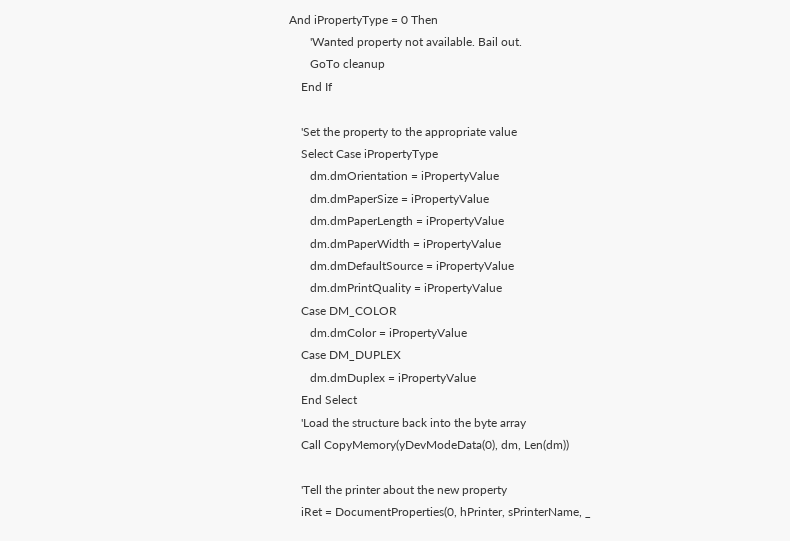And iPropertyType = 0 Then
       'Wanted property not available. Bail out.
       GoTo cleanup
    End If

    'Set the property to the appropriate value
    Select Case iPropertyType
       dm.dmOrientation = iPropertyValue
       dm.dmPaperSize = iPropertyValue
       dm.dmPaperLength = iPropertyValue
       dm.dmPaperWidth = iPropertyValue
       dm.dmDefaultSource = iPropertyValue
       dm.dmPrintQuality = iPropertyValue
    Case DM_COLOR
       dm.dmColor = iPropertyValue
    Case DM_DUPLEX
       dm.dmDuplex = iPropertyValue
    End Select
    'Load the structure back into the byte array
    Call CopyMemory(yDevModeData(0), dm, Len(dm))

    'Tell the printer about the new property
    iRet = DocumentProperties(0, hPrinter, sPrinterName, _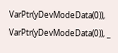VarPtr(yDevModeData(0)), VarPtr(yDevModeData(0)), _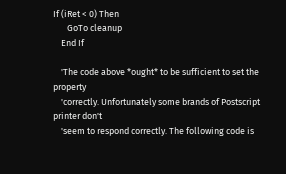If (iRet < 0) Then
       GoTo cleanup
    End If

    'The code above *ought* to be sufficient to set the property
    'correctly. Unfortunately some brands of Postscript printer don't
    'seem to respond correctly. The following code is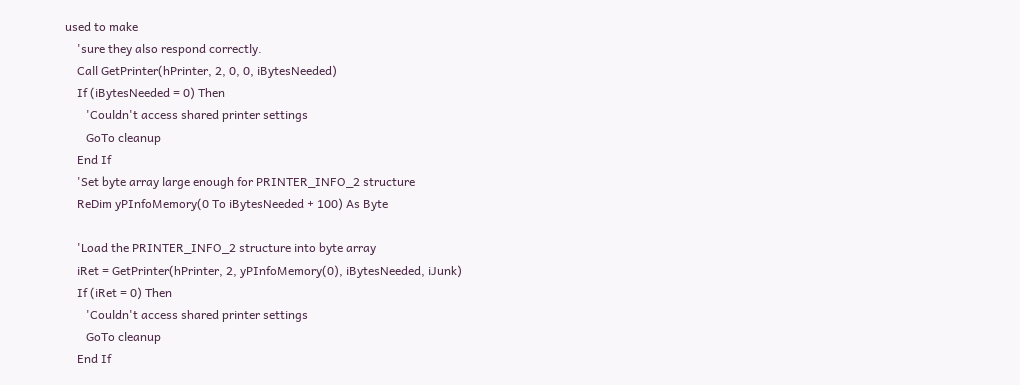used to make
    'sure they also respond correctly.
    Call GetPrinter(hPrinter, 2, 0, 0, iBytesNeeded)
    If (iBytesNeeded = 0) Then
       'Couldn't access shared printer settings
       GoTo cleanup
    End If
    'Set byte array large enough for PRINTER_INFO_2 structure
    ReDim yPInfoMemory(0 To iBytesNeeded + 100) As Byte

    'Load the PRINTER_INFO_2 structure into byte array
    iRet = GetPrinter(hPrinter, 2, yPInfoMemory(0), iBytesNeeded, iJunk)
    If (iRet = 0) Then
       'Couldn't access shared printer settings
       GoTo cleanup
    End If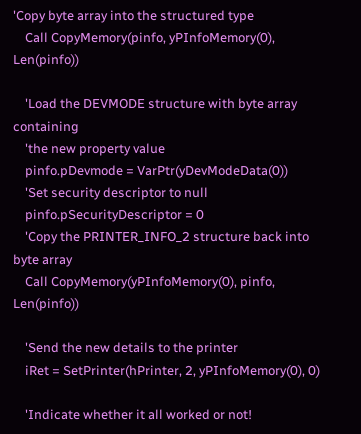'Copy byte array into the structured type
    Call CopyMemory(pinfo, yPInfoMemory(0), Len(pinfo))

    'Load the DEVMODE structure with byte array containing
    'the new property value
    pinfo.pDevmode = VarPtr(yDevModeData(0))
    'Set security descriptor to null
    pinfo.pSecurityDescriptor = 0
    'Copy the PRINTER_INFO_2 structure back into byte array
    Call CopyMemory(yPInfoMemory(0), pinfo, Len(pinfo))

    'Send the new details to the printer
    iRet = SetPrinter(hPrinter, 2, yPInfoMemory(0), 0)

    'Indicate whether it all worked or not!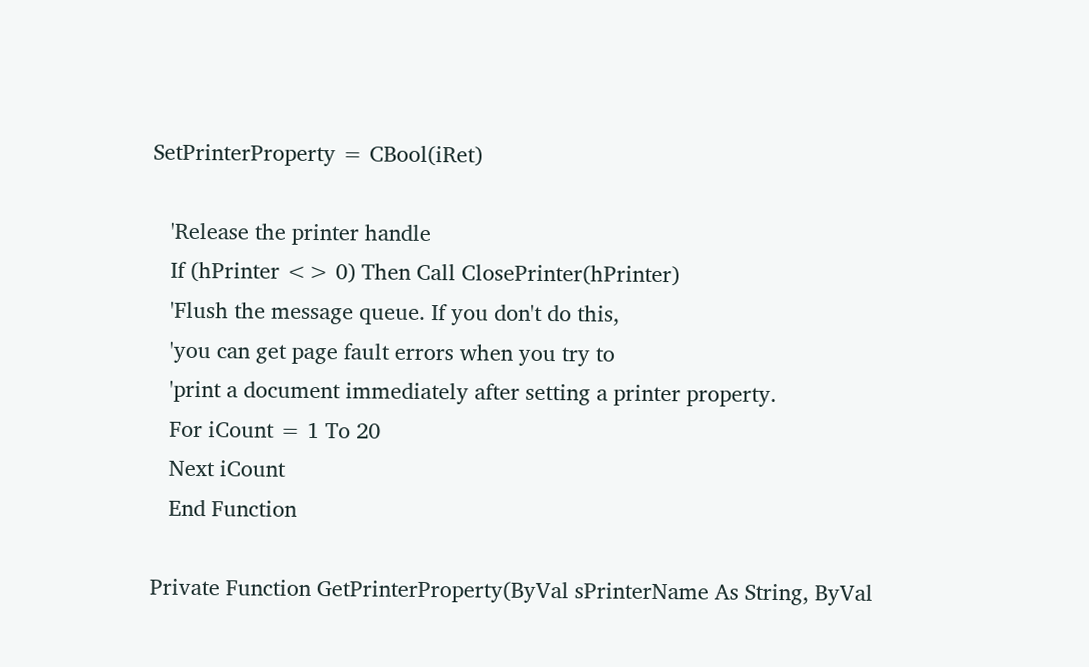SetPrinterProperty = CBool(iRet)

   'Release the printer handle
   If (hPrinter <> 0) Then Call ClosePrinter(hPrinter)
   'Flush the message queue. If you don't do this,
   'you can get page fault errors when you try to
   'print a document immediately after setting a printer property.
   For iCount = 1 To 20
   Next iCount
   End Function

Private Function GetPrinterProperty(ByVal sPrinterName As String, ByVal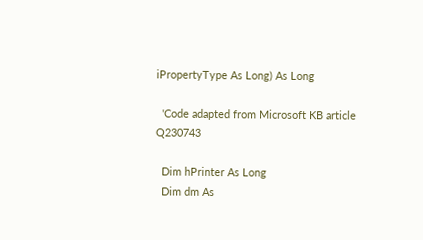iPropertyType As Long) As Long

  'Code adapted from Microsoft KB article Q230743

  Dim hPrinter As Long
  Dim dm As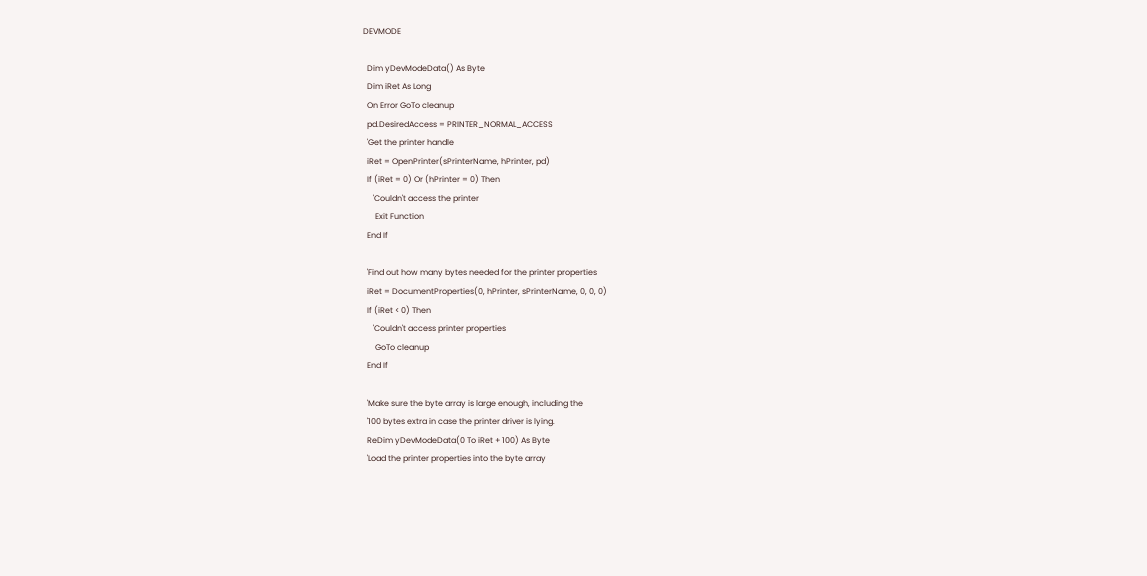DEVMODE

  Dim yDevModeData() As Byte
  Dim iRet As Long
  On Error GoTo cleanup
  pd.DesiredAccess = PRINTER_NORMAL_ACCESS
  'Get the printer handle
  iRet = OpenPrinter(sPrinterName, hPrinter, pd)
  If (iRet = 0) Or (hPrinter = 0) Then
     'Couldn't access the printer
      Exit Function
  End If

  'Find out how many bytes needed for the printer properties
  iRet = DocumentProperties(0, hPrinter, sPrinterName, 0, 0, 0)
  If (iRet < 0) Then
     'Couldn't access printer properties
      GoTo cleanup
  End If

  'Make sure the byte array is large enough, including the
  '100 bytes extra in case the printer driver is lying.
  ReDim yDevModeData(0 To iRet + 100) As Byte
  'Load the printer properties into the byte array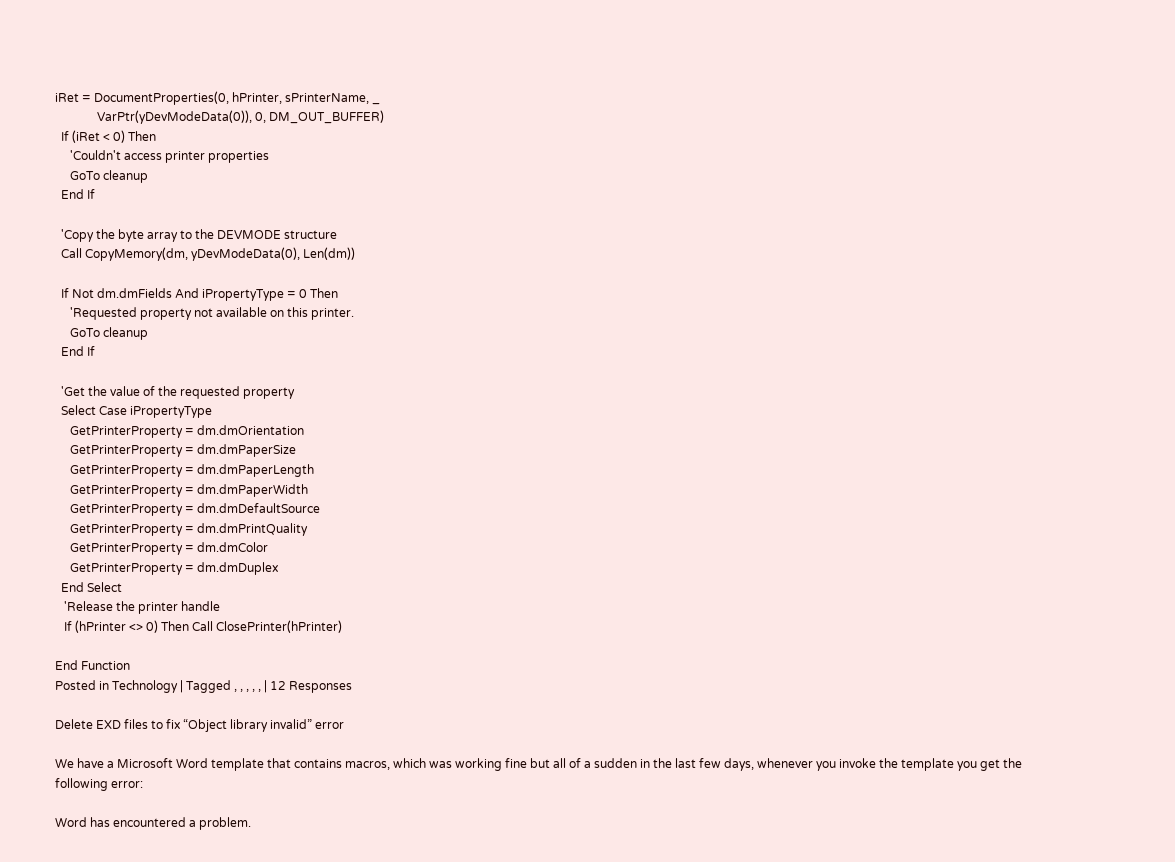iRet = DocumentProperties(0, hPrinter, sPrinterName, _
              VarPtr(yDevModeData(0)), 0, DM_OUT_BUFFER)
  If (iRet < 0) Then
     'Couldn't access printer properties
     GoTo cleanup
  End If

  'Copy the byte array to the DEVMODE structure
  Call CopyMemory(dm, yDevModeData(0), Len(dm))

  If Not dm.dmFields And iPropertyType = 0 Then
     'Requested property not available on this printer.
     GoTo cleanup
  End If

  'Get the value of the requested property
  Select Case iPropertyType
     GetPrinterProperty = dm.dmOrientation
     GetPrinterProperty = dm.dmPaperSize
     GetPrinterProperty = dm.dmPaperLength
     GetPrinterProperty = dm.dmPaperWidth
     GetPrinterProperty = dm.dmDefaultSource
     GetPrinterProperty = dm.dmPrintQuality
     GetPrinterProperty = dm.dmColor
     GetPrinterProperty = dm.dmDuplex
  End Select
   'Release the printer handle
   If (hPrinter <> 0) Then Call ClosePrinter(hPrinter)

End Function
Posted in Technology | Tagged , , , , , | 12 Responses

Delete EXD files to fix “Object library invalid” error

We have a Microsoft Word template that contains macros, which was working fine but all of a sudden in the last few days, whenever you invoke the template you get the following error:

Word has encountered a problem.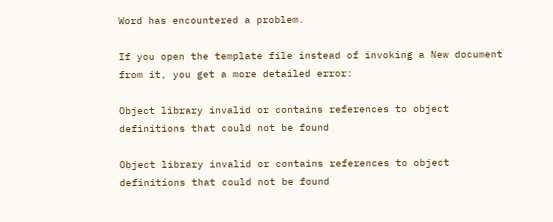Word has encountered a problem.

If you open the template file instead of invoking a New document from it, you get a more detailed error:

Object library invalid or contains references to object definitions that could not be found

Object library invalid or contains references to object definitions that could not be found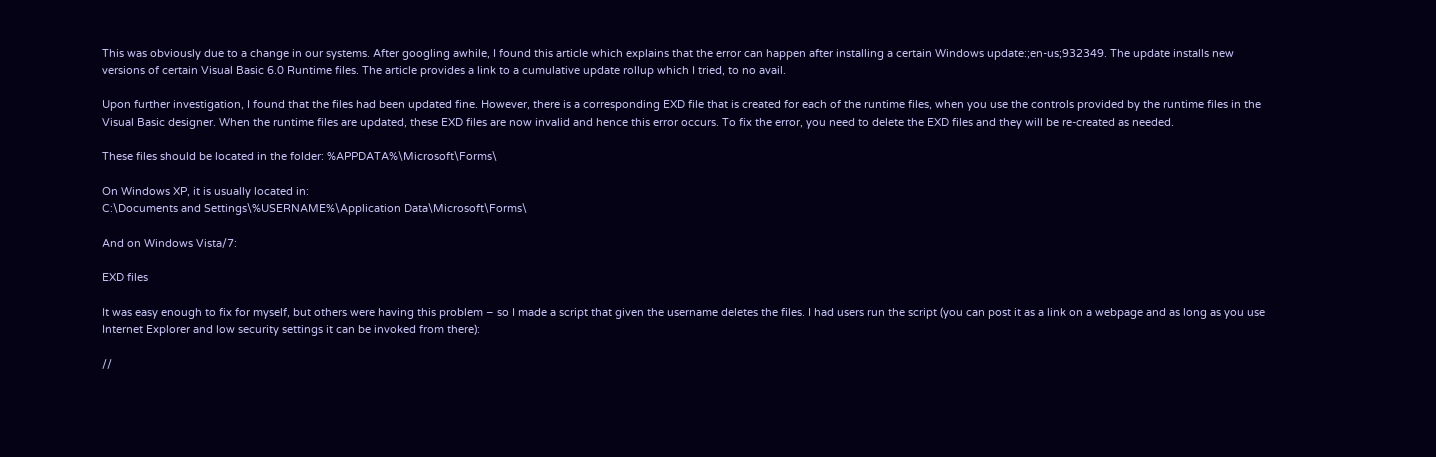This was obviously due to a change in our systems. After googling awhile, I found this article which explains that the error can happen after installing a certain Windows update:;en-us;932349. The update installs new versions of certain Visual Basic 6.0 Runtime files. The article provides a link to a cumulative update rollup which I tried, to no avail.

Upon further investigation, I found that the files had been updated fine. However, there is a corresponding EXD file that is created for each of the runtime files, when you use the controls provided by the runtime files in the Visual Basic designer. When the runtime files are updated, these EXD files are now invalid and hence this error occurs. To fix the error, you need to delete the EXD files and they will be re-created as needed.

These files should be located in the folder: %APPDATA%\Microsoft\Forms\

On Windows XP, it is usually located in:
C:\Documents and Settings\%USERNAME%\Application Data\Microsoft\Forms\

And on Windows Vista/7:

EXD files

It was easy enough to fix for myself, but others were having this problem – so I made a script that given the username deletes the files. I had users run the script (you can post it as a link on a webpage and as long as you use Internet Explorer and low security settings it can be invoked from there):

//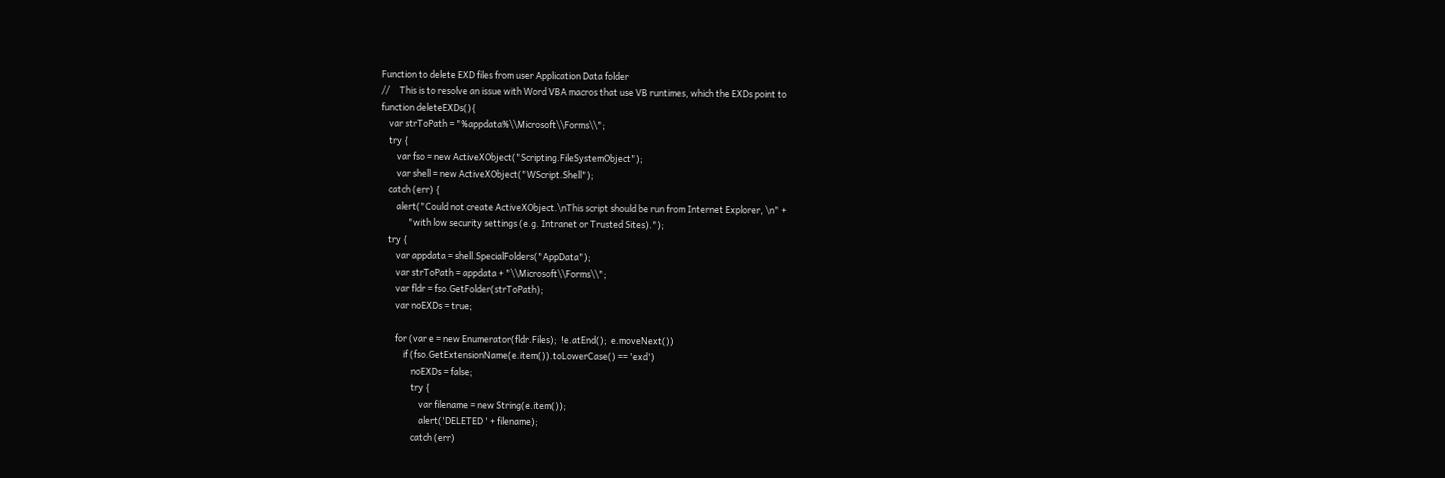Function to delete EXD files from user Application Data folder
//     This is to resolve an issue with Word VBA macros that use VB runtimes, which the EXDs point to
function deleteEXDs(){
    var strToPath = "%appdata%\\Microsoft\\Forms\\";
    try {
        var fso = new ActiveXObject("Scripting.FileSystemObject");
        var shell = new ActiveXObject("WScript.Shell");
    catch (err) {
        alert("Could not create ActiveXObject.\nThis script should be run from Internet Explorer, \n" +
              "with low security settings (e.g. Intranet or Trusted Sites).");
    try {
        var appdata = shell.SpecialFolders("AppData");
        var strToPath = appdata + "\\Microsoft\\Forms\\";
        var fldr = fso.GetFolder(strToPath);
        var noEXDs = true;

        for (var e = new Enumerator(fldr.Files);  !e.atEnd();  e.moveNext())
            if (fso.GetExtensionName(e.item()).toLowerCase() == 'exd')
                noEXDs = false;
                try {
                    var filename = new String(e.item());
                    alert('DELETED ' + filename);
                catch (err)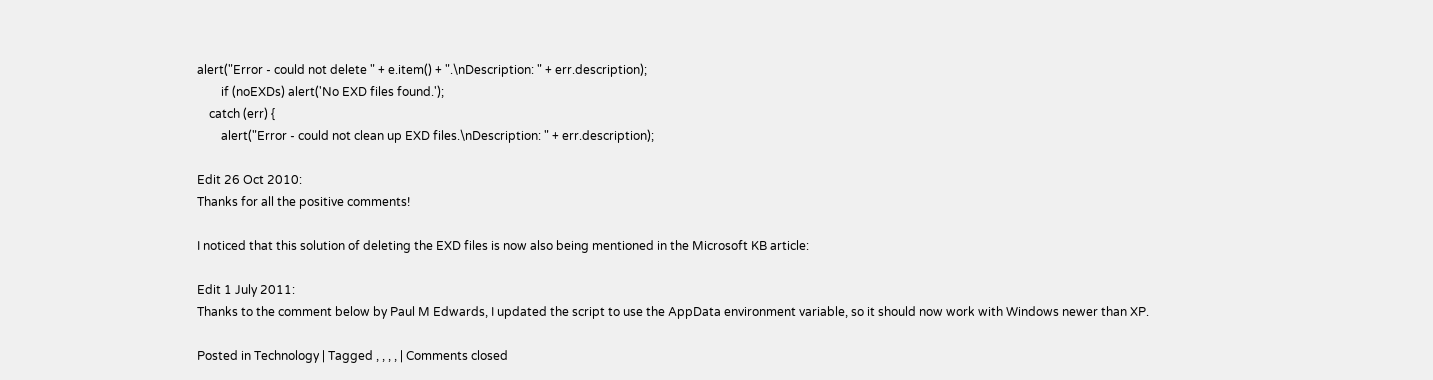alert("Error - could not delete " + e.item() + ".\nDescription: " + err.description);
        if (noEXDs) alert('No EXD files found.');
    catch (err) {
        alert("Error - could not clean up EXD files.\nDescription: " + err.description);

Edit 26 Oct 2010:
Thanks for all the positive comments!

I noticed that this solution of deleting the EXD files is now also being mentioned in the Microsoft KB article:

Edit 1 July 2011:
Thanks to the comment below by Paul M Edwards, I updated the script to use the AppData environment variable, so it should now work with Windows newer than XP.

Posted in Technology | Tagged , , , , | Comments closed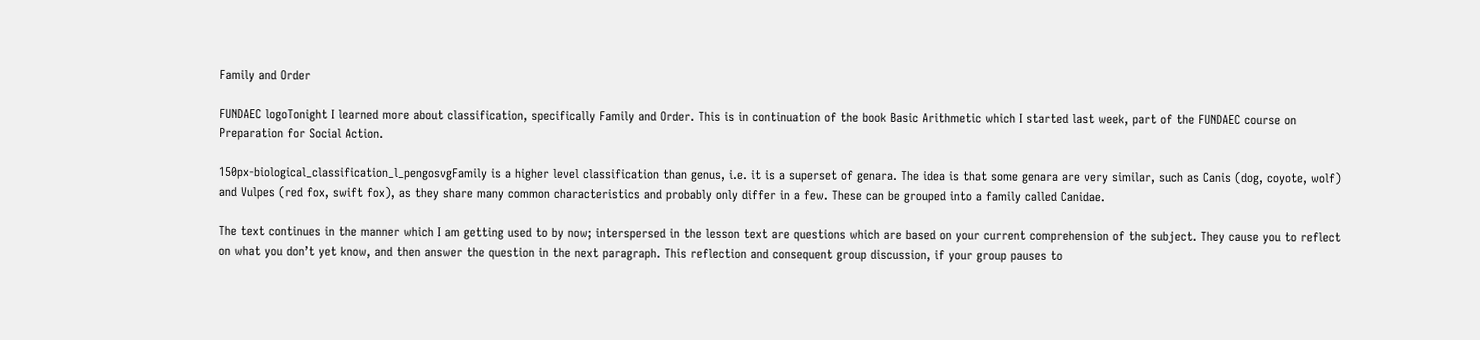Family and Order

FUNDAEC logoTonight I learned more about classification, specifically Family and Order. This is in continuation of the book Basic Arithmetic which I started last week, part of the FUNDAEC course on Preparation for Social Action.

150px-biological_classification_l_pengosvgFamily is a higher level classification than genus, i.e. it is a superset of genara. The idea is that some genara are very similar, such as Canis (dog, coyote, wolf) and Vulpes (red fox, swift fox), as they share many common characteristics and probably only differ in a few. These can be grouped into a family called Canidae.

The text continues in the manner which I am getting used to by now; interspersed in the lesson text are questions which are based on your current comprehension of the subject. They cause you to reflect on what you don’t yet know, and then answer the question in the next paragraph. This reflection and consequent group discussion, if your group pauses to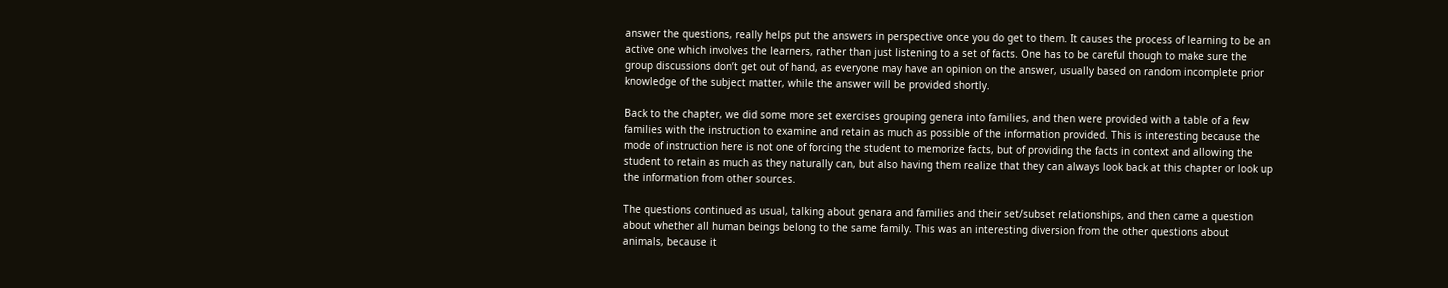answer the questions, really helps put the answers in perspective once you do get to them. It causes the process of learning to be an active one which involves the learners, rather than just listening to a set of facts. One has to be careful though to make sure the group discussions don’t get out of hand, as everyone may have an opinion on the answer, usually based on random incomplete prior knowledge of the subject matter, while the answer will be provided shortly.

Back to the chapter, we did some more set exercises grouping genera into families, and then were provided with a table of a few families with the instruction to examine and retain as much as possible of the information provided. This is interesting because the mode of instruction here is not one of forcing the student to memorize facts, but of providing the facts in context and allowing the student to retain as much as they naturally can, but also having them realize that they can always look back at this chapter or look up the information from other sources.

The questions continued as usual, talking about genara and families and their set/subset relationships, and then came a question about whether all human beings belong to the same family. This was an interesting diversion from the other questions about animals, because it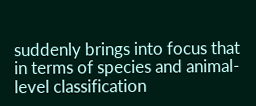suddenly brings into focus that in terms of species and animal-level classification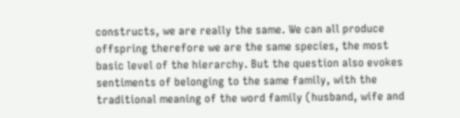constructs, we are really the same. We can all produce offspring therefore we are the same species, the most basic level of the hierarchy. But the question also evokes sentiments of belonging to the same family, with the traditional meaning of the word family (husband, wife and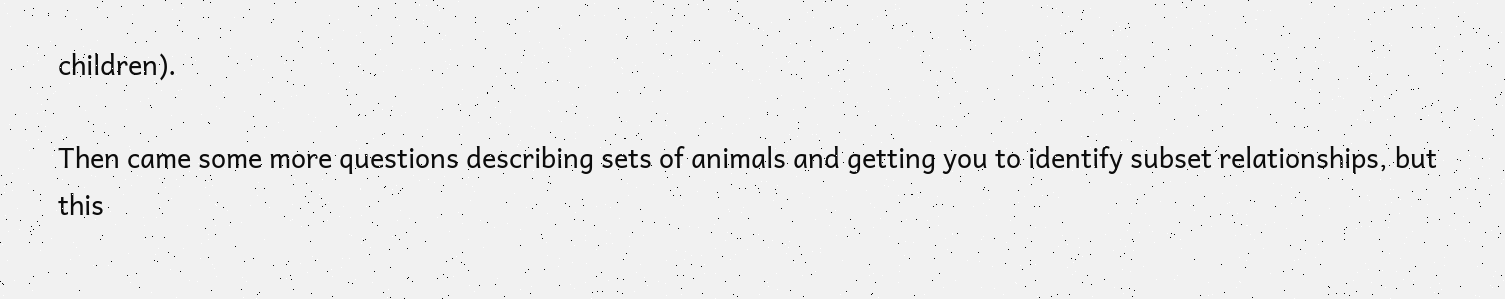children).

Then came some more questions describing sets of animals and getting you to identify subset relationships, but this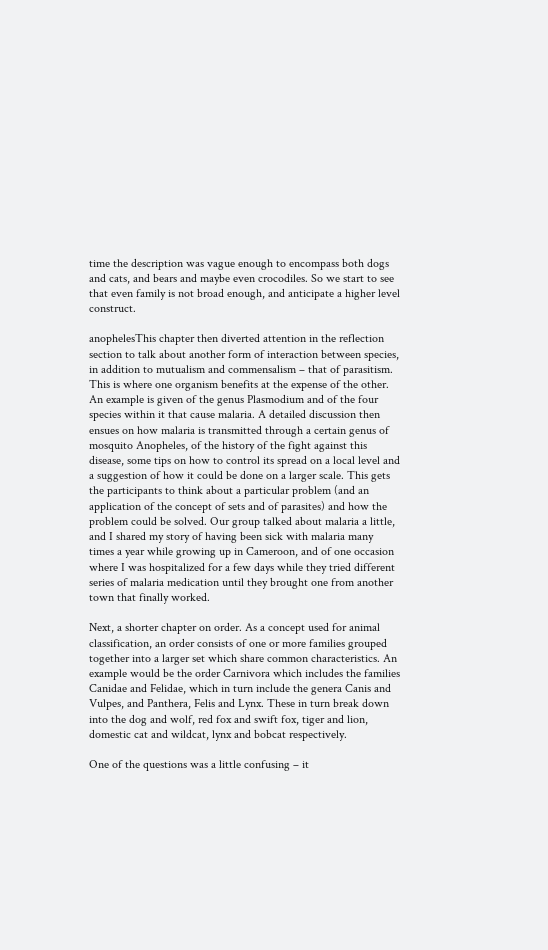time the description was vague enough to encompass both dogs and cats, and bears and maybe even crocodiles. So we start to see that even family is not broad enough, and anticipate a higher level construct.

anophelesThis chapter then diverted attention in the reflection section to talk about another form of interaction between species, in addition to mutualism and commensalism – that of parasitism. This is where one organism benefits at the expense of the other. An example is given of the genus Plasmodium and of the four species within it that cause malaria. A detailed discussion then ensues on how malaria is transmitted through a certain genus of mosquito Anopheles, of the history of the fight against this disease, some tips on how to control its spread on a local level and a suggestion of how it could be done on a larger scale. This gets the participants to think about a particular problem (and an application of the concept of sets and of parasites) and how the problem could be solved. Our group talked about malaria a little, and I shared my story of having been sick with malaria many times a year while growing up in Cameroon, and of one occasion where I was hospitalized for a few days while they tried different series of malaria medication until they brought one from another town that finally worked.

Next, a shorter chapter on order. As a concept used for animal classification, an order consists of one or more families grouped together into a larger set which share common characteristics. An example would be the order Carnivora which includes the families Canidae and Felidae, which in turn include the genera Canis and Vulpes, and Panthera, Felis and Lynx. These in turn break down into the dog and wolf, red fox and swift fox, tiger and lion, domestic cat and wildcat, lynx and bobcat respectively.

One of the questions was a little confusing – it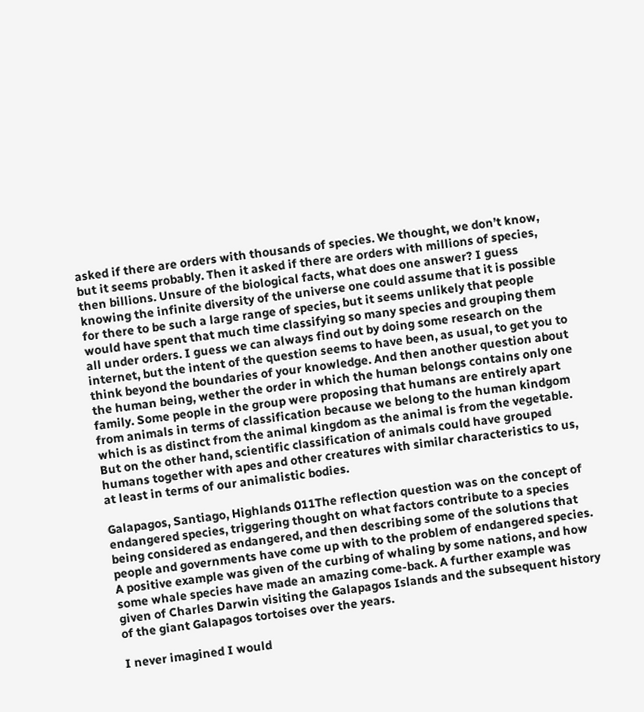asked if there are orders with thousands of species. We thought, we don’t know, but it seems probably. Then it asked if there are orders with millions of species, then billions. Unsure of the biological facts, what does one answer? I guess knowing the infinite diversity of the universe one could assume that it is possible for there to be such a large range of species, but it seems unlikely that people would have spent that much time classifying so many species and grouping them all under orders. I guess we can always find out by doing some research on the internet, but the intent of the question seems to have been, as usual, to get you to think beyond the boundaries of your knowledge. And then another question about the human being, wether the order in which the human belongs contains only one family. Some people in the group were proposing that humans are entirely apart from animals in terms of classification because we belong to the human kindgom which is as distinct from the animal kingdom as the animal is from the vegetable. But on the other hand, scientific classification of animals could have grouped humans together with apes and other creatures with similar characteristics to us, at least in terms of our animalistic bodies.

Galapagos, Santiago, Highlands 011The reflection question was on the concept of endangered species, triggering thought on what factors contribute to a species being considered as endangered, and then describing some of the solutions that people and governments have come up with to the problem of endangered species. A positive example was given of the curbing of whaling by some nations, and how some whale species have made an amazing come-back. A further example was given of Charles Darwin visiting the Galapagos Islands and the subsequent history of the giant Galapagos tortoises over the years.

I never imagined I would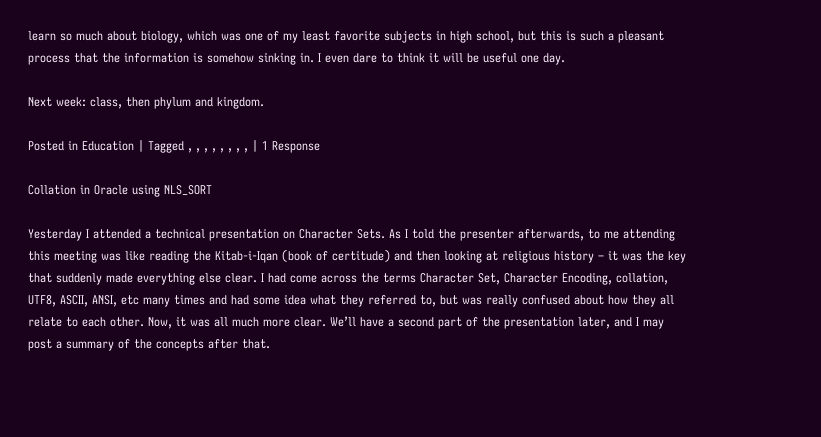learn so much about biology, which was one of my least favorite subjects in high school, but this is such a pleasant process that the information is somehow sinking in. I even dare to think it will be useful one day.

Next week: class, then phylum and kingdom.

Posted in Education | Tagged , , , , , , , , | 1 Response

Collation in Oracle using NLS_SORT

Yesterday I attended a technical presentation on Character Sets. As I told the presenter afterwards, to me attending this meeting was like reading the Kitab-i-Iqan (book of certitude) and then looking at religious history – it was the key that suddenly made everything else clear. I had come across the terms Character Set, Character Encoding, collation, UTF8, ASCII, ANSI, etc many times and had some idea what they referred to, but was really confused about how they all relate to each other. Now, it was all much more clear. We’ll have a second part of the presentation later, and I may post a summary of the concepts after that.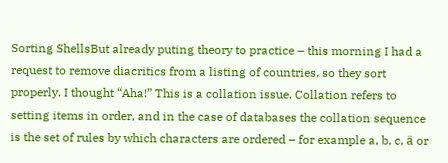Sorting ShellsBut already puting theory to practice – this morning I had a request to remove diacritics from a listing of countries, so they sort properly. I thought “Aha!” This is a collation issue. Collation refers to setting items in order, and in the case of databases the collation sequence is the set of rules by which characters are ordered – for example a, b, c, ä or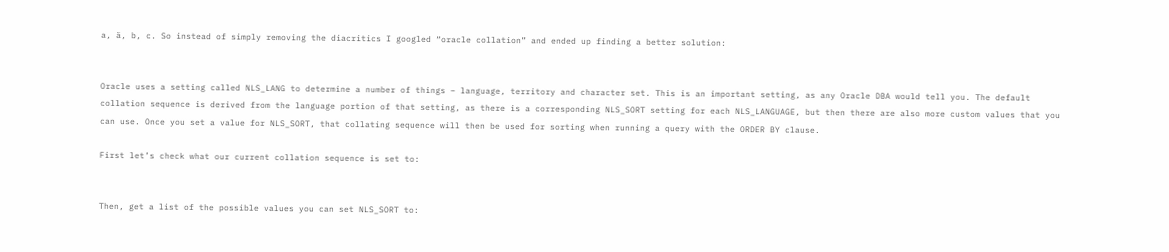a, ä, b, c. So instead of simply removing the diacritics I googled “oracle collation” and ended up finding a better solution:


Oracle uses a setting called NLS_LANG to determine a number of things – language, territory and character set. This is an important setting, as any Oracle DBA would tell you. The default collation sequence is derived from the language portion of that setting, as there is a corresponding NLS_SORT setting for each NLS_LANGUAGE, but then there are also more custom values that you can use. Once you set a value for NLS_SORT, that collating sequence will then be used for sorting when running a query with the ORDER BY clause.

First let’s check what our current collation sequence is set to:


Then, get a list of the possible values you can set NLS_SORT to: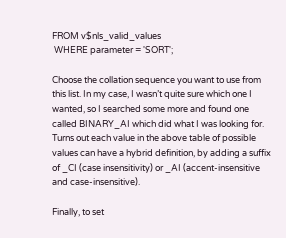FROM v$nls_valid_values
 WHERE parameter = 'SORT';

Choose the collation sequence you want to use from this list. In my case, I wasn’t quite sure which one I wanted, so I searched some more and found one called BINARY_AI which did what I was looking for. Turns out each value in the above table of possible values can have a hybrid definition, by adding a suffix of _CI (case insensitivity) or _AI (accent-insensitive and case-insensitive).

Finally, to set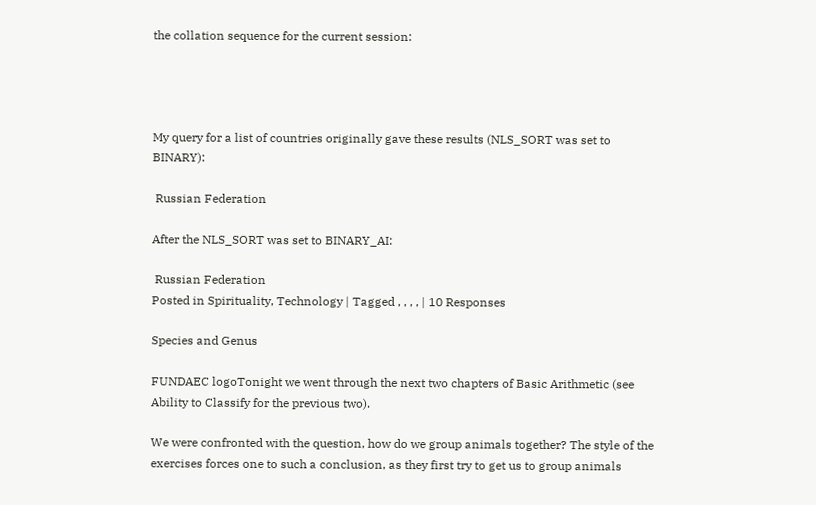the collation sequence for the current session:




My query for a list of countries originally gave these results (NLS_SORT was set to BINARY):

 Russian Federation

After the NLS_SORT was set to BINARY_AI:

 Russian Federation
Posted in Spirituality, Technology | Tagged , , , , | 10 Responses

Species and Genus

FUNDAEC logoTonight we went through the next two chapters of Basic Arithmetic (see Ability to Classify for the previous two).

We were confronted with the question, how do we group animals together? The style of the exercises forces one to such a conclusion, as they first try to get us to group animals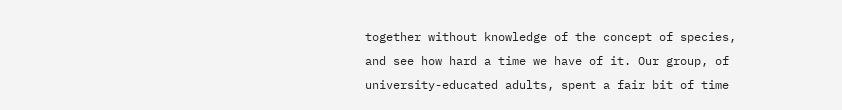together without knowledge of the concept of species, and see how hard a time we have of it. Our group, of university-educated adults, spent a fair bit of time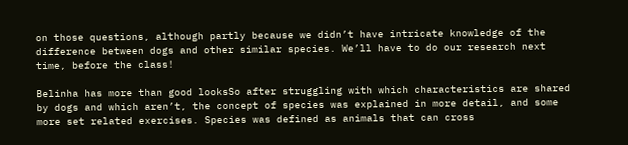on those questions, although partly because we didn’t have intricate knowledge of the difference between dogs and other similar species. We’ll have to do our research next time, before the class!

Belinha has more than good looksSo after struggling with which characteristics are shared by dogs and which aren’t, the concept of species was explained in more detail, and some more set related exercises. Species was defined as animals that can cross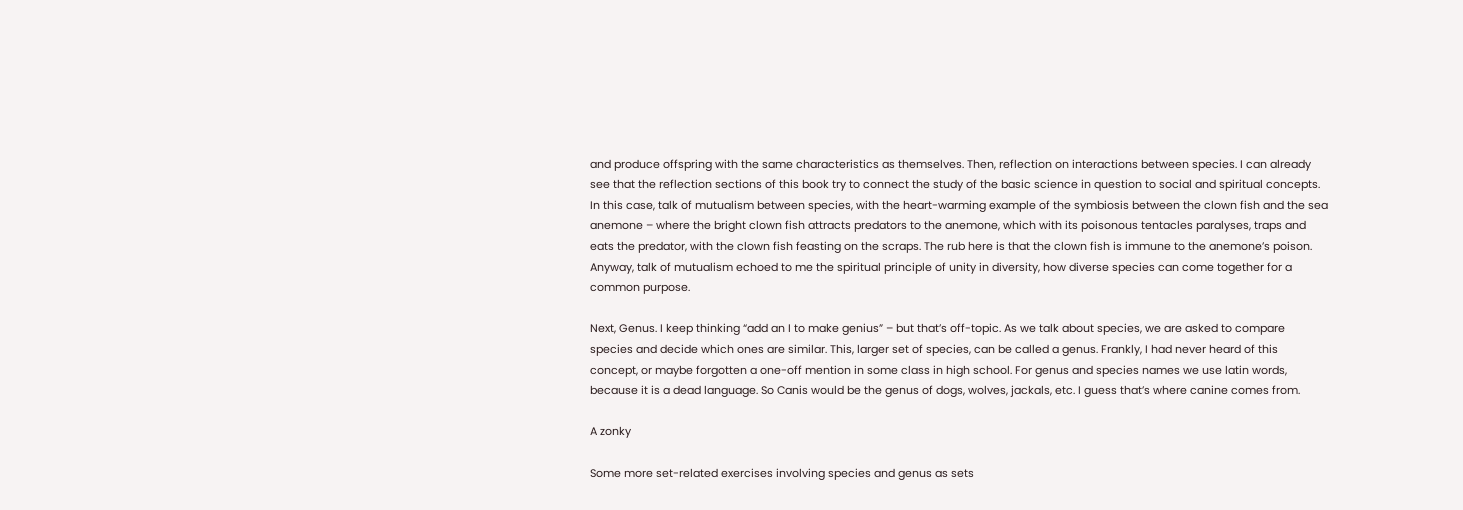and produce offspring with the same characteristics as themselves. Then, reflection on interactions between species. I can already see that the reflection sections of this book try to connect the study of the basic science in question to social and spiritual concepts. In this case, talk of mutualism between species, with the heart-warming example of the symbiosis between the clown fish and the sea anemone – where the bright clown fish attracts predators to the anemone, which with its poisonous tentacles paralyses, traps and eats the predator, with the clown fish feasting on the scraps. The rub here is that the clown fish is immune to the anemone’s poison. Anyway, talk of mutualism echoed to me the spiritual principle of unity in diversity, how diverse species can come together for a common purpose.

Next, Genus. I keep thinking “add an I to make genius” – but that’s off-topic. As we talk about species, we are asked to compare species and decide which ones are similar. This, larger set of species, can be called a genus. Frankly, I had never heard of this concept, or maybe forgotten a one-off mention in some class in high school. For genus and species names we use latin words, because it is a dead language. So Canis would be the genus of dogs, wolves, jackals, etc. I guess that’s where canine comes from.

A zonky

Some more set-related exercises involving species and genus as sets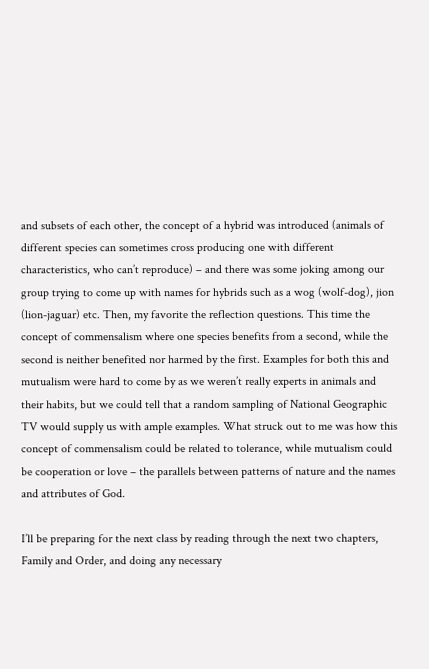and subsets of each other, the concept of a hybrid was introduced (animals of different species can sometimes cross producing one with different characteristics, who can’t reproduce) – and there was some joking among our group trying to come up with names for hybrids such as a wog (wolf-dog), jion (lion-jaguar) etc. Then, my favorite the reflection questions. This time the concept of commensalism where one species benefits from a second, while the second is neither benefited nor harmed by the first. Examples for both this and mutualism were hard to come by as we weren’t really experts in animals and their habits, but we could tell that a random sampling of National Geographic TV would supply us with ample examples. What struck out to me was how this concept of commensalism could be related to tolerance, while mutualism could be cooperation or love – the parallels between patterns of nature and the names and attributes of God.

I’ll be preparing for the next class by reading through the next two chapters, Family and Order, and doing any necessary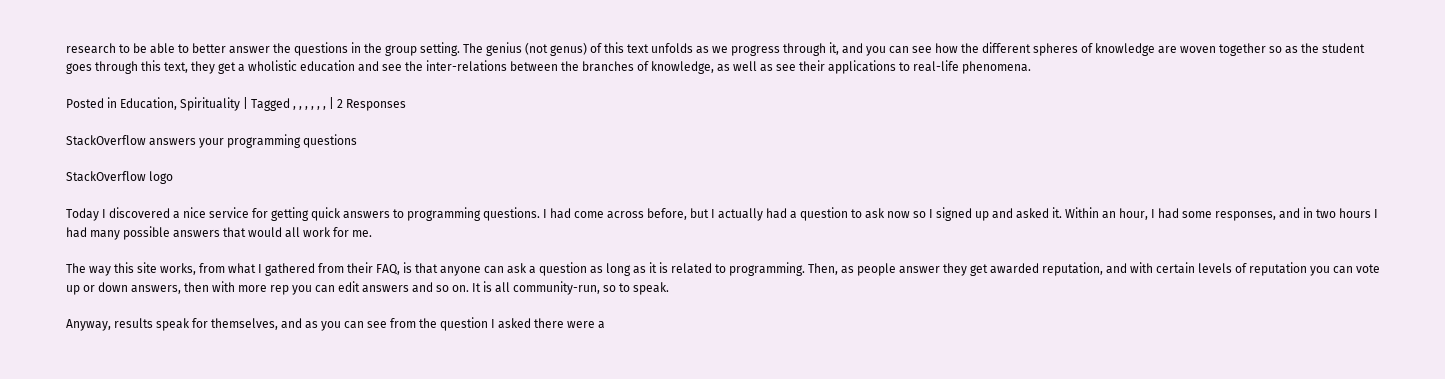research to be able to better answer the questions in the group setting. The genius (not genus) of this text unfolds as we progress through it, and you can see how the different spheres of knowledge are woven together so as the student goes through this text, they get a wholistic education and see the inter-relations between the branches of knowledge, as well as see their applications to real-life phenomena.

Posted in Education, Spirituality | Tagged , , , , , , | 2 Responses

StackOverflow answers your programming questions

StackOverflow logo

Today I discovered a nice service for getting quick answers to programming questions. I had come across before, but I actually had a question to ask now so I signed up and asked it. Within an hour, I had some responses, and in two hours I had many possible answers that would all work for me.

The way this site works, from what I gathered from their FAQ, is that anyone can ask a question as long as it is related to programming. Then, as people answer they get awarded reputation, and with certain levels of reputation you can vote up or down answers, then with more rep you can edit answers and so on. It is all community-run, so to speak.

Anyway, results speak for themselves, and as you can see from the question I asked there were a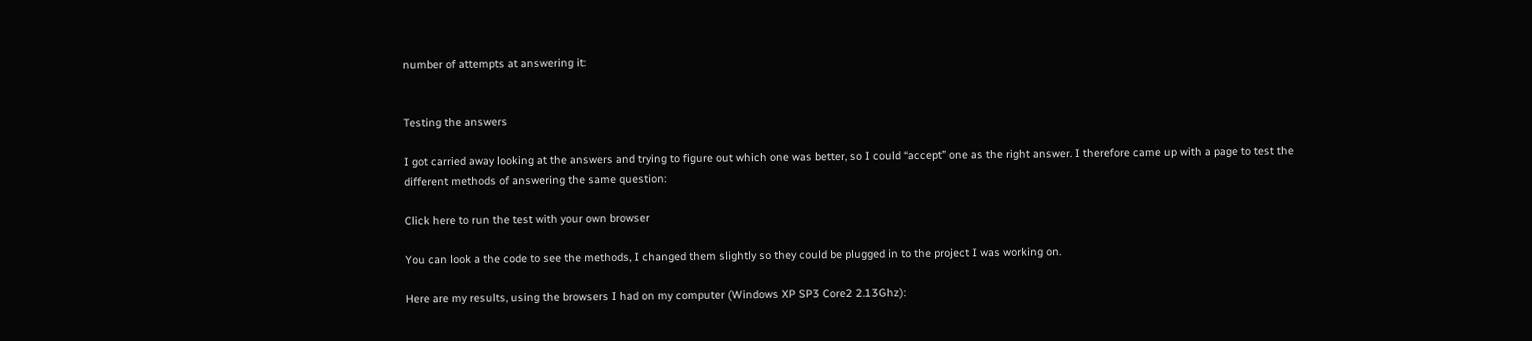number of attempts at answering it:


Testing the answers

I got carried away looking at the answers and trying to figure out which one was better, so I could “accept” one as the right answer. I therefore came up with a page to test the different methods of answering the same question:

Click here to run the test with your own browser

You can look a the code to see the methods, I changed them slightly so they could be plugged in to the project I was working on.

Here are my results, using the browsers I had on my computer (Windows XP SP3 Core2 2.13Ghz):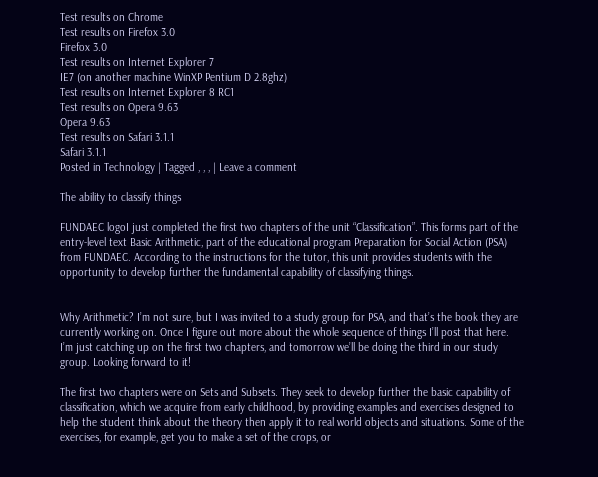Test results on Chrome
Test results on Firefox 3.0
Firefox 3.0
Test results on Internet Explorer 7
IE7 (on another machine WinXP Pentium D 2.8ghz)
Test results on Internet Explorer 8 RC1
Test results on Opera 9.63
Opera 9.63
Test results on Safari 3.1.1
Safari 3.1.1
Posted in Technology | Tagged , , , | Leave a comment

The ability to classify things

FUNDAEC logoI just completed the first two chapters of the unit “Classification”. This forms part of the entry-level text Basic Arithmetic, part of the educational program Preparation for Social Action (PSA) from FUNDAEC. According to the instructions for the tutor, this unit provides students with the opportunity to develop further the fundamental capability of classifying things.


Why Arithmetic? I’m not sure, but I was invited to a study group for PSA, and that’s the book they are currently working on. Once I figure out more about the whole sequence of things I’ll post that here. I’m just catching up on the first two chapters, and tomorrow we’ll be doing the third in our study group. Looking forward to it!

The first two chapters were on Sets and Subsets. They seek to develop further the basic capability of classification, which we acquire from early childhood, by providing examples and exercises designed to help the student think about the theory then apply it to real world objects and situations. Some of the exercises, for example, get you to make a set of the crops, or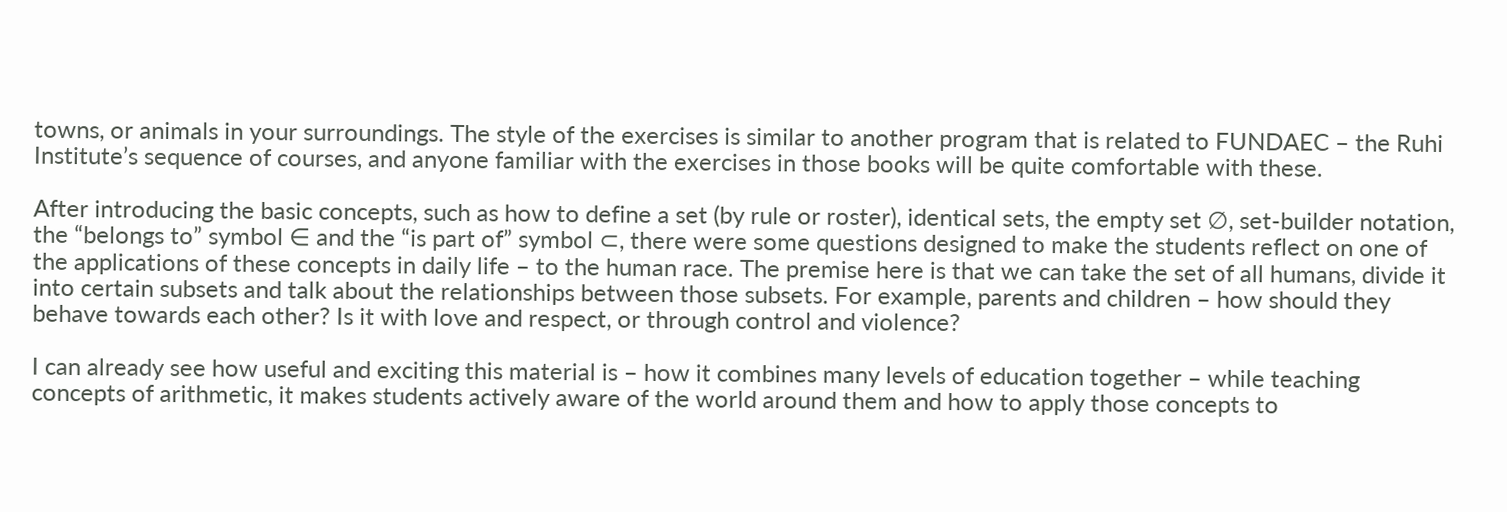towns, or animals in your surroundings. The style of the exercises is similar to another program that is related to FUNDAEC – the Ruhi Institute’s sequence of courses, and anyone familiar with the exercises in those books will be quite comfortable with these.

After introducing the basic concepts, such as how to define a set (by rule or roster), identical sets, the empty set ∅, set-builder notation, the “belongs to” symbol ∈ and the “is part of” symbol ⊂, there were some questions designed to make the students reflect on one of the applications of these concepts in daily life – to the human race. The premise here is that we can take the set of all humans, divide it into certain subsets and talk about the relationships between those subsets. For example, parents and children – how should they behave towards each other? Is it with love and respect, or through control and violence?

I can already see how useful and exciting this material is – how it combines many levels of education together – while teaching concepts of arithmetic, it makes students actively aware of the world around them and how to apply those concepts to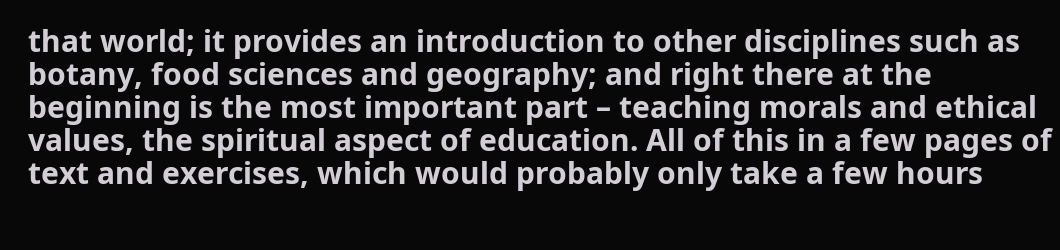that world; it provides an introduction to other disciplines such as botany, food sciences and geography; and right there at the beginning is the most important part – teaching morals and ethical values, the spiritual aspect of education. All of this in a few pages of text and exercises, which would probably only take a few hours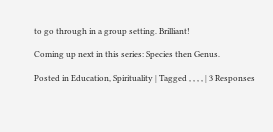to go through in a group setting. Brilliant!

Coming up next in this series: Species then Genus.

Posted in Education, Spirituality | Tagged , , , , | 3 Responses